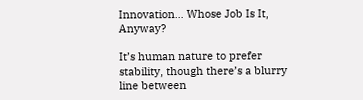Innovation… Whose Job Is It, Anyway?

It’s human nature to prefer stability, though there’s a blurry line between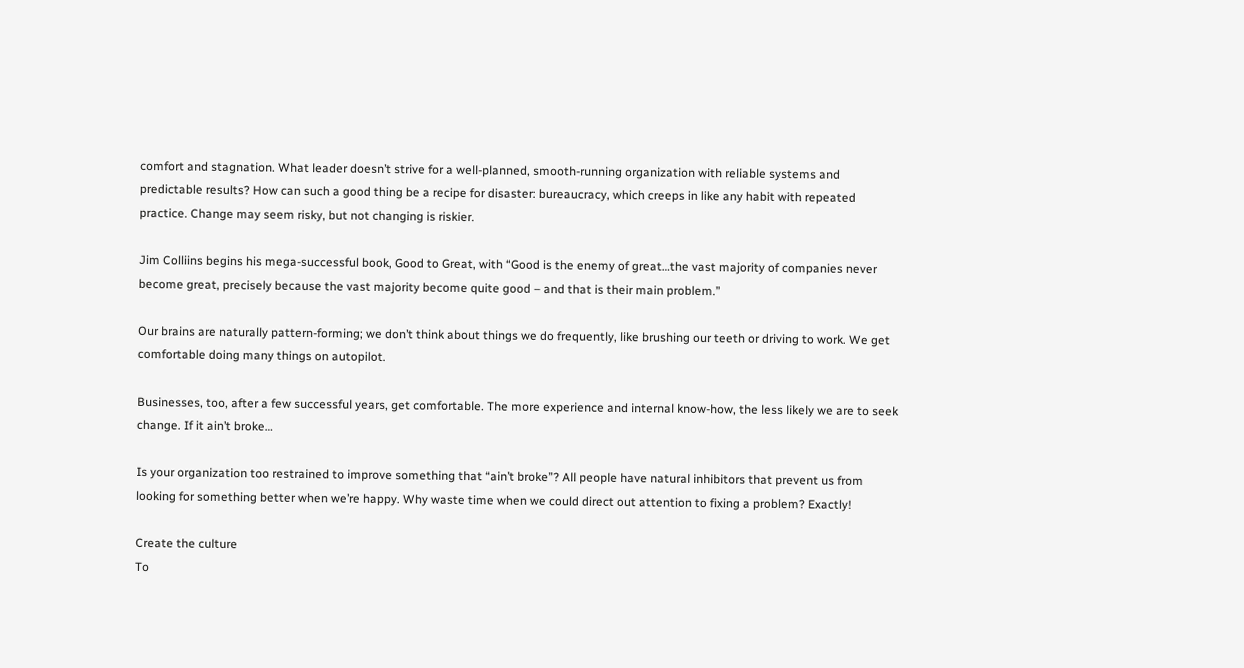comfort and stagnation. What leader doesn’t strive for a well-planned, smooth-running organization with reliable systems and predictable results? How can such a good thing be a recipe for disaster: bureaucracy, which creeps in like any habit with repeated practice. Change may seem risky, but not changing is riskier.

Jim Colliins begins his mega-successful book, Good to Great, with “Good is the enemy of great…the vast majority of companies never become great, precisely because the vast majority become quite good – and that is their main problem.”

Our brains are naturally pattern-forming; we don’t think about things we do frequently, like brushing our teeth or driving to work. We get comfortable doing many things on autopilot.

Businesses, too, after a few successful years, get comfortable. The more experience and internal know-how, the less likely we are to seek change. If it ain’t broke…

Is your organization too restrained to improve something that “ain’t broke”? All people have natural inhibitors that prevent us from looking for something better when we’re happy. Why waste time when we could direct out attention to fixing a problem? Exactly!

Create the culture
To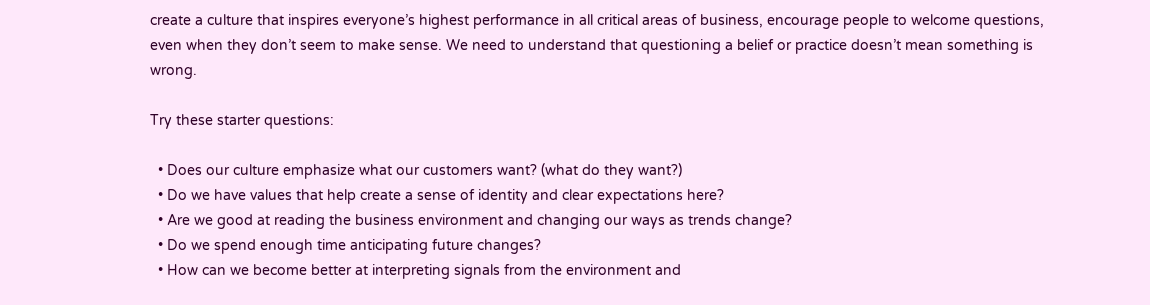create a culture that inspires everyone’s highest performance in all critical areas of business, encourage people to welcome questions, even when they don’t seem to make sense. We need to understand that questioning a belief or practice doesn’t mean something is wrong.

Try these starter questions:

  • Does our culture emphasize what our customers want? (what do they want?)
  • Do we have values that help create a sense of identity and clear expectations here?
  • Are we good at reading the business environment and changing our ways as trends change?
  • Do we spend enough time anticipating future changes?
  • How can we become better at interpreting signals from the environment and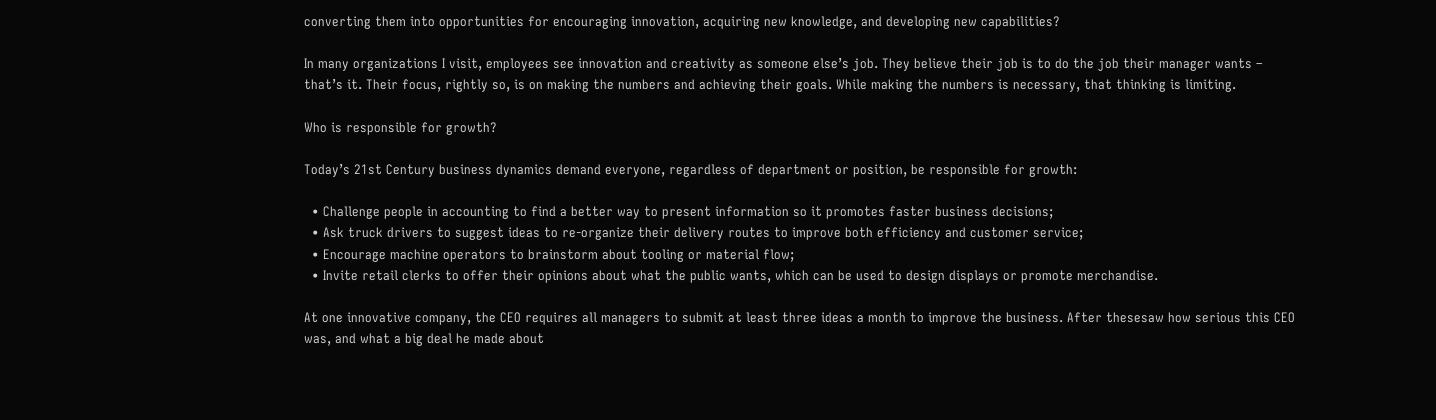converting them into opportunities for encouraging innovation, acquiring new knowledge, and developing new capabilities?

In many organizations I visit, employees see innovation and creativity as someone else’s job. They believe their job is to do the job their manager wants – that’s it. Their focus, rightly so, is on making the numbers and achieving their goals. While making the numbers is necessary, that thinking is limiting.

Who is responsible for growth?

Today’s 21st Century business dynamics demand everyone, regardless of department or position, be responsible for growth:

  • Challenge people in accounting to find a better way to present information so it promotes faster business decisions;
  • Ask truck drivers to suggest ideas to re-organize their delivery routes to improve both efficiency and customer service;
  • Encourage machine operators to brainstorm about tooling or material flow;
  • Invite retail clerks to offer their opinions about what the public wants, which can be used to design displays or promote merchandise.

At one innovative company, the CEO requires all managers to submit at least three ideas a month to improve the business. After thesesaw how serious this CEO was, and what a big deal he made about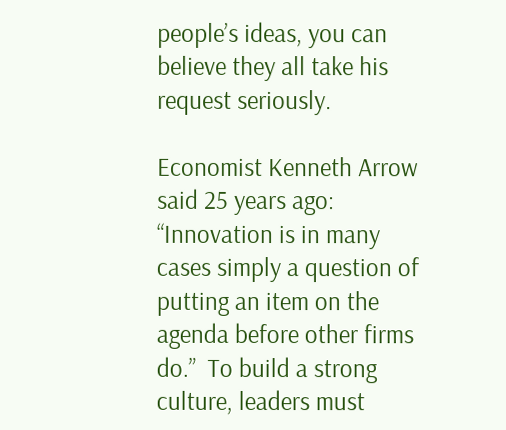people’s ideas, you can believe they all take his request seriously.

Economist Kenneth Arrow said 25 years ago: “Innovation is in many cases simply a question of putting an item on the agenda before other firms do.”  To build a strong culture, leaders must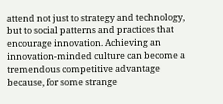attend not just to strategy and technology, but to social patterns and practices that encourage innovation. Achieving an innovation-minded culture can become a tremendous competitive advantage because, for some strange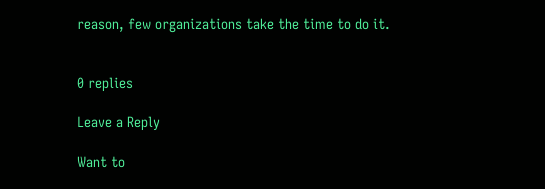reason, few organizations take the time to do it.


0 replies

Leave a Reply

Want to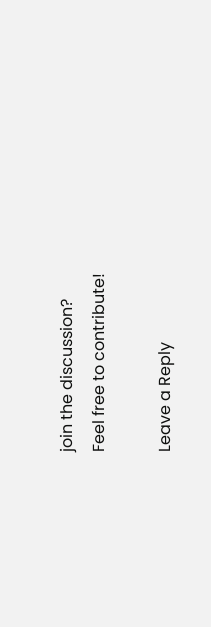join the discussion?
Feel free to contribute!

Leave a Reply